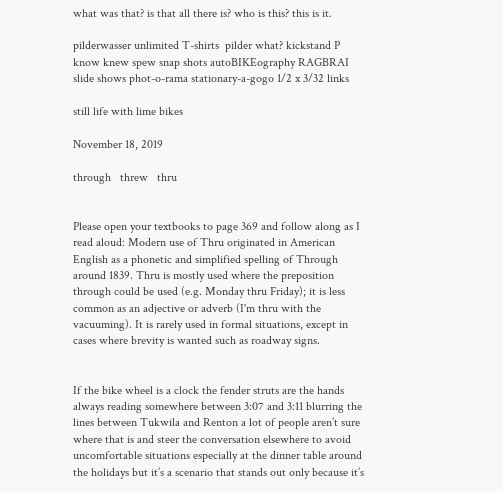what was that? is that all there is? who is this? this is it.

pilderwasser unlimited T-shirts  pilder what? kickstand P know knew spew snap shots autoBIKEography RAGBRAI  slide shows phot-o-rama stationary-a-gogo 1/2 x 3/32 links

still life with lime bikes

November 18, 2019

through   threw   thru


Please open your textbooks to page 369 and follow along as I read aloud: Modern use of Thru originated in American English as a phonetic and simplified spelling of Through around 1839. Thru is mostly used where the preposition through could be used (e.g. Monday thru Friday); it is less common as an adjective or adverb (I'm thru with the vacuuming). It is rarely used in formal situations, except in cases where brevity is wanted such as roadway signs.


If the bike wheel is a clock the fender struts are the hands always reading somewhere between 3:07 and 3:11 blurring the lines between Tukwila and Renton a lot of people aren’t sure where that is and steer the conversation elsewhere to avoid uncomfortable situations especially at the dinner table around the holidays but it’s a scenario that stands out only because it’s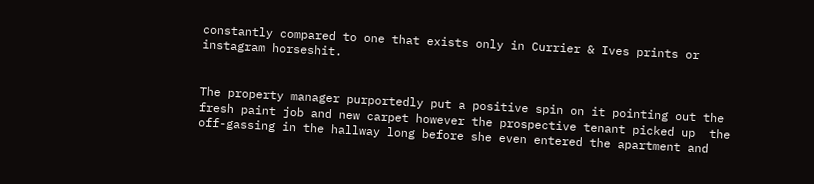constantly compared to one that exists only in Currier & Ives prints or instagram horseshit.


The property manager purportedly put a positive spin on it pointing out the fresh paint job and new carpet however the prospective tenant picked up  the off-gassing in the hallway long before she even entered the apartment and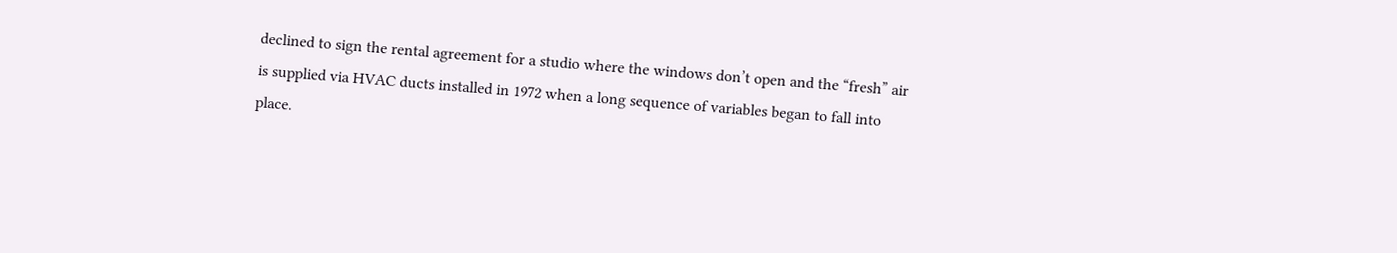declined to sign the rental agreement for a studio where the windows don’t open and the “fresh” air is supplied via HVAC ducts installed in 1972 when a long sequence of variables began to fall into place.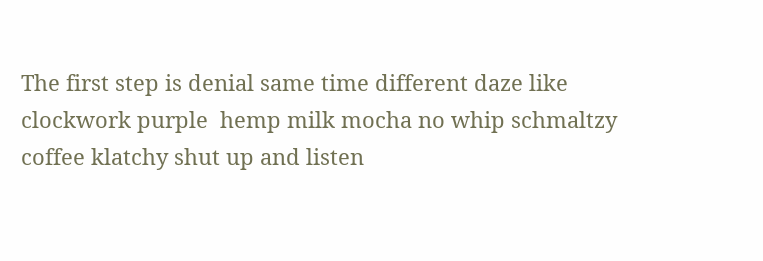The first step is denial same time different daze like clockwork purple  hemp milk mocha no whip schmaltzy coffee klatchy shut up and listen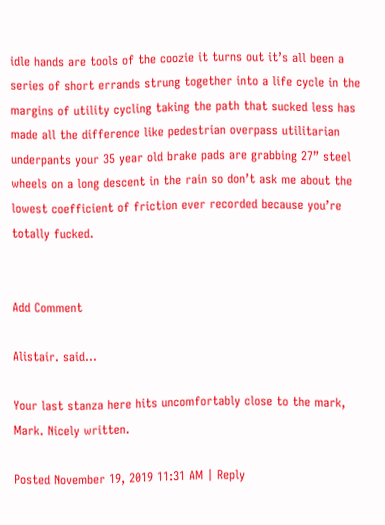idle hands are tools of the coozie it turns out it’s all been a series of short errands strung together into a life cycle in the margins of utility cycling taking the path that sucked less has made all the difference like pedestrian overpass utilitarian underpants your 35 year old brake pads are grabbing 27” steel wheels on a long descent in the rain so don’t ask me about the lowest coefficient of friction ever recorded because you’re totally fucked.


Add Comment

Alistair. said...

Your last stanza here hits uncomfortably close to the mark, Mark. Nicely written.

Posted November 19, 2019 11:31 AM | Reply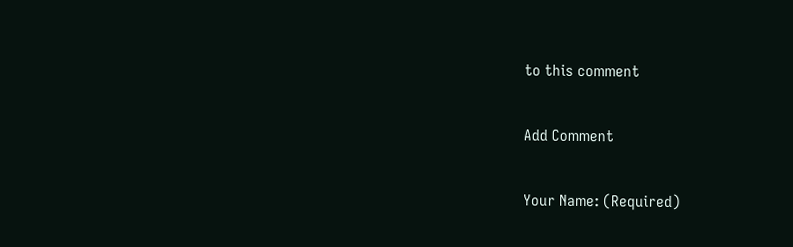to this comment

Add Comment

Your Name: (Required)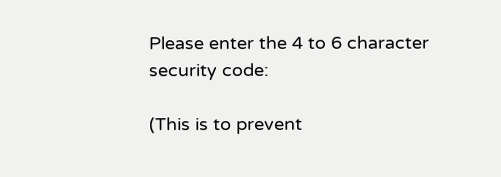Please enter the 4 to 6 character security code:

(This is to prevent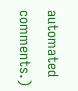automated comments.)